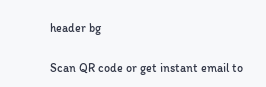header bg

Scan QR code or get instant email to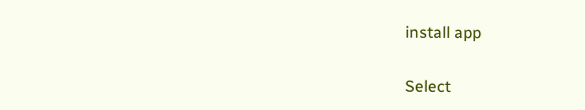install app


Select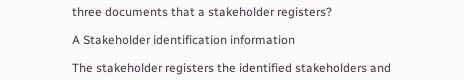three documents that a stakeholder registers?

A Stakeholder identification information

The stakeholder registers the identified stakeholders and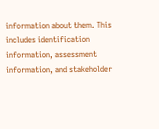information about them. This includes identification information, assessment information, and stakeholder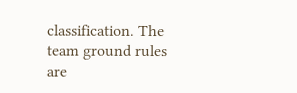classification. The team ground rules are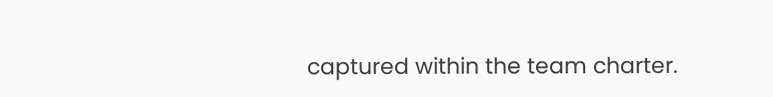captured within the team charter.